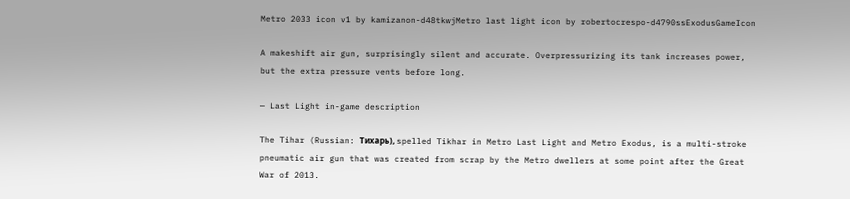Metro 2033 icon v1 by kamizanon-d48tkwjMetro last light icon by robertocrespo-d4790ssExodusGameIcon

A makeshift air gun, surprisingly silent and accurate. Overpressurizing its tank increases power, but the extra pressure vents before long.

— Last Light in-game description

The Tihar (Russian: Тихарь), spelled Tikhar in Metro Last Light and Metro Exodus, is a multi-stroke pneumatic air gun that was created from scrap by the Metro dwellers at some point after the Great War of 2013.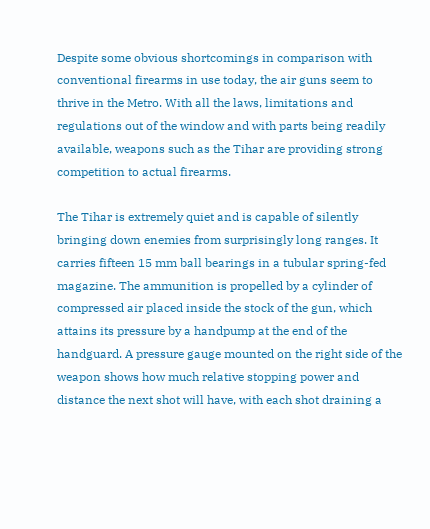Despite some obvious shortcomings in comparison with conventional firearms in use today, the air guns seem to thrive in the Metro. With all the laws, limitations and regulations out of the window and with parts being readily available, weapons such as the Tihar are providing strong competition to actual firearms.

The Tihar is extremely quiet and is capable of silently bringing down enemies from surprisingly long ranges. It carries fifteen 15 mm ball bearings in a tubular spring-fed magazine. The ammunition is propelled by a cylinder of compressed air placed inside the stock of the gun, which attains its pressure by a handpump at the end of the handguard. A pressure gauge mounted on the right side of the weapon shows how much relative stopping power and distance the next shot will have, with each shot draining a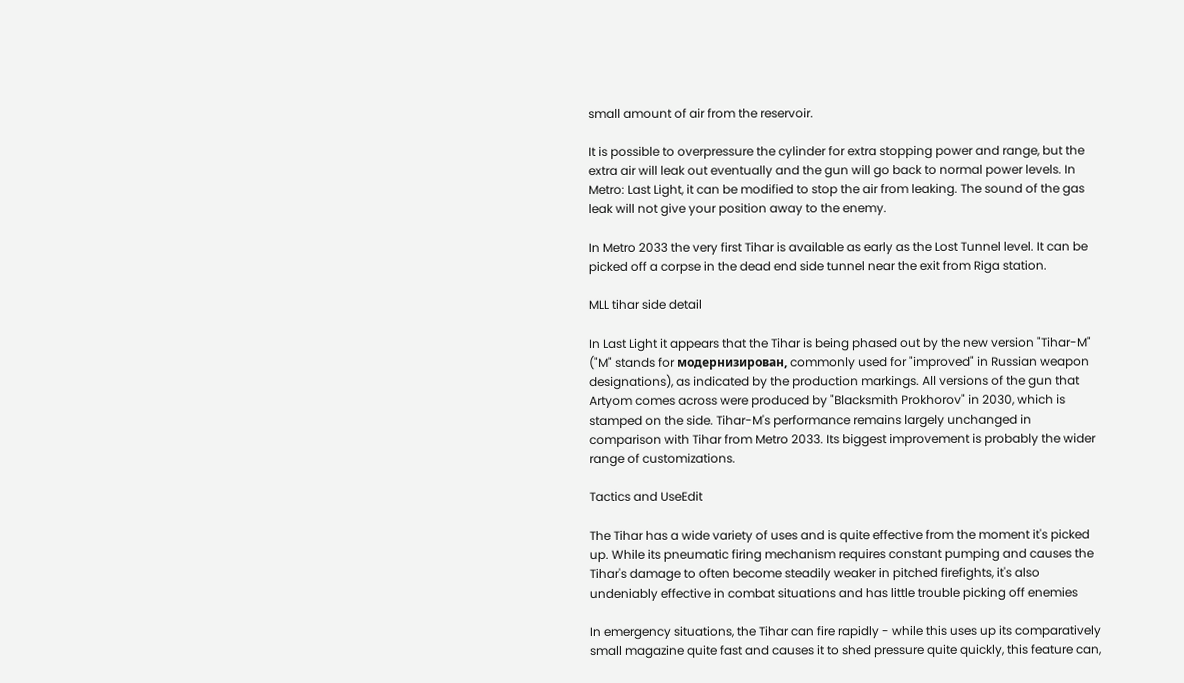small amount of air from the reservoir.

It is possible to overpressure the cylinder for extra stopping power and range, but the extra air will leak out eventually and the gun will go back to normal power levels. In Metro: Last Light, it can be modified to stop the air from leaking. The sound of the gas leak will not give your position away to the enemy.

In Metro 2033 the very first Tihar is available as early as the Lost Tunnel level. It can be picked off a corpse in the dead end side tunnel near the exit from Riga station.

MLL tihar side detail

In Last Light it appears that the Tihar is being phased out by the new version "Tihar-M" ("M" stands for модернизирован, commonly used for "improved" in Russian weapon designations), as indicated by the production markings. All versions of the gun that Artyom comes across were produced by "Blacksmith Prokhorov" in 2030, which is stamped on the side. Tihar-M's performance remains largely unchanged in comparison with Tihar from Metro 2033. Its biggest improvement is probably the wider range of customizations.

Tactics and UseEdit

The Tihar has a wide variety of uses and is quite effective from the moment it's picked up. While its pneumatic firing mechanism requires constant pumping and causes the Tihar's damage to often become steadily weaker in pitched firefights, it's also undeniably effective in combat situations and has little trouble picking off enemies

In emergency situations, the Tihar can fire rapidly - while this uses up its comparatively small magazine quite fast and causes it to shed pressure quite quickly, this feature can,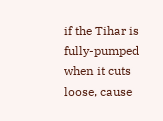if the Tihar is fully-pumped when it cuts loose, cause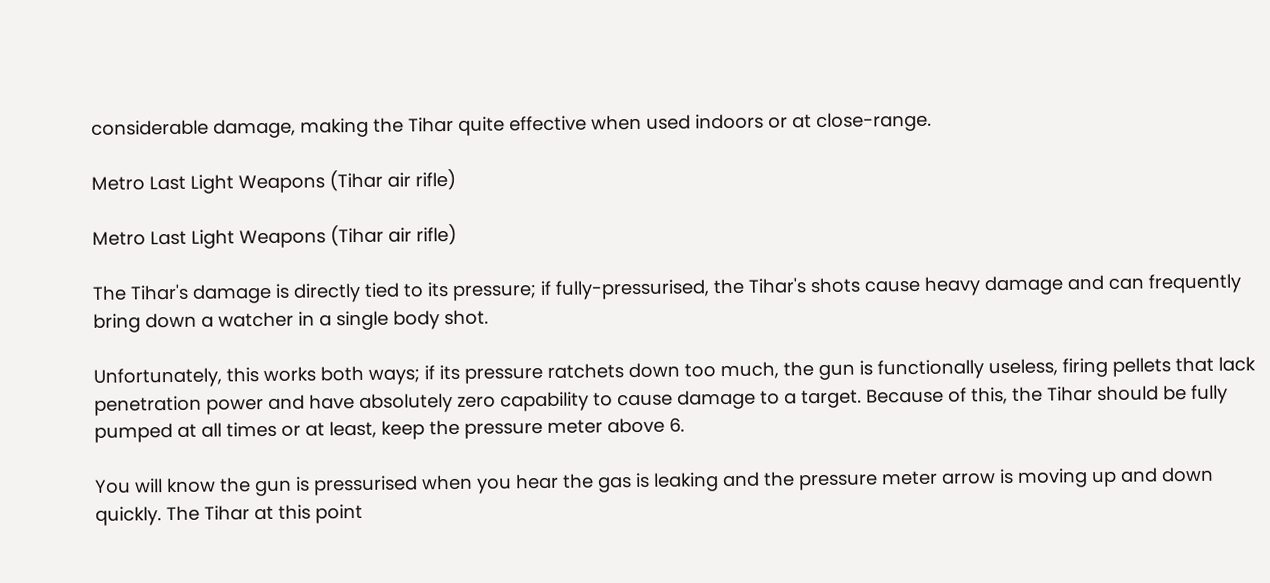considerable damage, making the Tihar quite effective when used indoors or at close-range.

Metro Last Light Weapons (Tihar air rifle)

Metro Last Light Weapons (Tihar air rifle)

The Tihar's damage is directly tied to its pressure; if fully-pressurised, the Tihar's shots cause heavy damage and can frequently bring down a watcher in a single body shot.

Unfortunately, this works both ways; if its pressure ratchets down too much, the gun is functionally useless, firing pellets that lack penetration power and have absolutely zero capability to cause damage to a target. Because of this, the Tihar should be fully pumped at all times or at least, keep the pressure meter above 6.

You will know the gun is pressurised when you hear the gas is leaking and the pressure meter arrow is moving up and down quickly. The Tihar at this point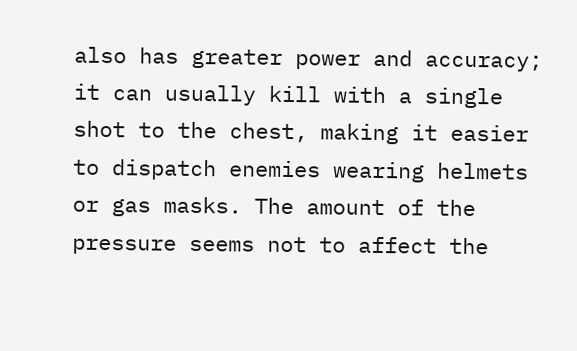also has greater power and accuracy; it can usually kill with a single shot to the chest, making it easier to dispatch enemies wearing helmets or gas masks. The amount of the pressure seems not to affect the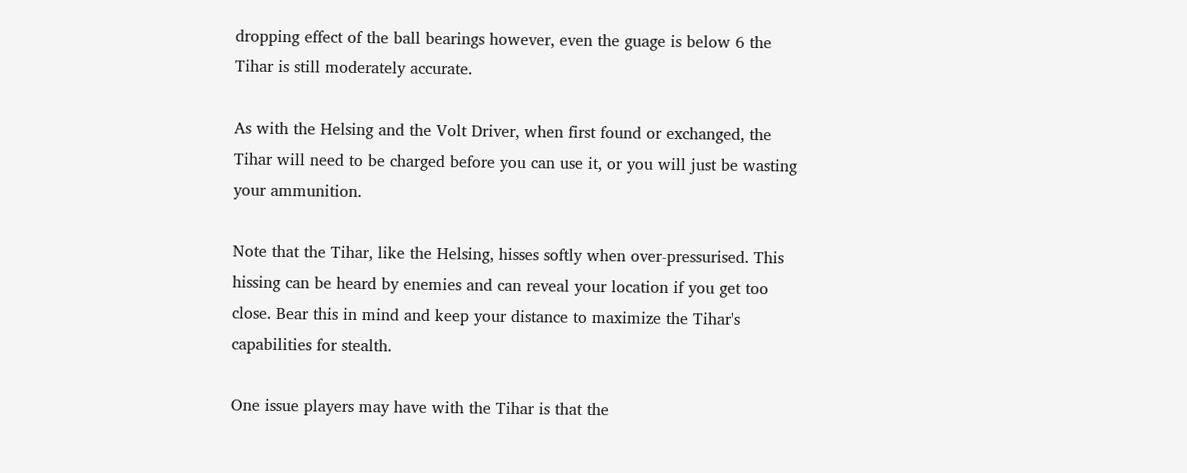dropping effect of the ball bearings however, even the guage is below 6 the Tihar is still moderately accurate.

As with the Helsing and the Volt Driver, when first found or exchanged, the Tihar will need to be charged before you can use it, or you will just be wasting your ammunition.

Note that the Tihar, like the Helsing, hisses softly when over-pressurised. This hissing can be heard by enemies and can reveal your location if you get too close. Bear this in mind and keep your distance to maximize the Tihar's capabilities for stealth.

One issue players may have with the Tihar is that the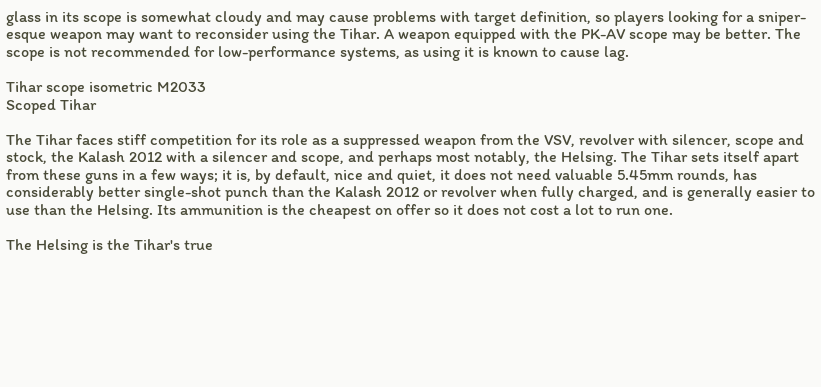glass in its scope is somewhat cloudy and may cause problems with target definition, so players looking for a sniper-esque weapon may want to reconsider using the Tihar. A weapon equipped with the PK-AV scope may be better. The scope is not recommended for low-performance systems, as using it is known to cause lag.

Tihar scope isometric M2033
Scoped Tihar

The Tihar faces stiff competition for its role as a suppressed weapon from the VSV, revolver with silencer, scope and stock, the Kalash 2012 with a silencer and scope, and perhaps most notably, the Helsing. The Tihar sets itself apart from these guns in a few ways; it is, by default, nice and quiet, it does not need valuable 5.45mm rounds, has considerably better single-shot punch than the Kalash 2012 or revolver when fully charged, and is generally easier to use than the Helsing. Its ammunition is the cheapest on offer so it does not cost a lot to run one.

The Helsing is the Tihar's true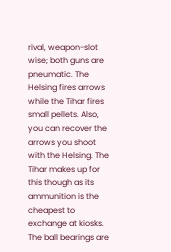rival, weapon-slot wise; both guns are pneumatic. The Helsing fires arrows while the Tihar fires small pellets. Also, you can recover the arrows you shoot with the Helsing. The Tihar makes up for this though as its ammunition is the cheapest to exchange at kiosks. The ball bearings are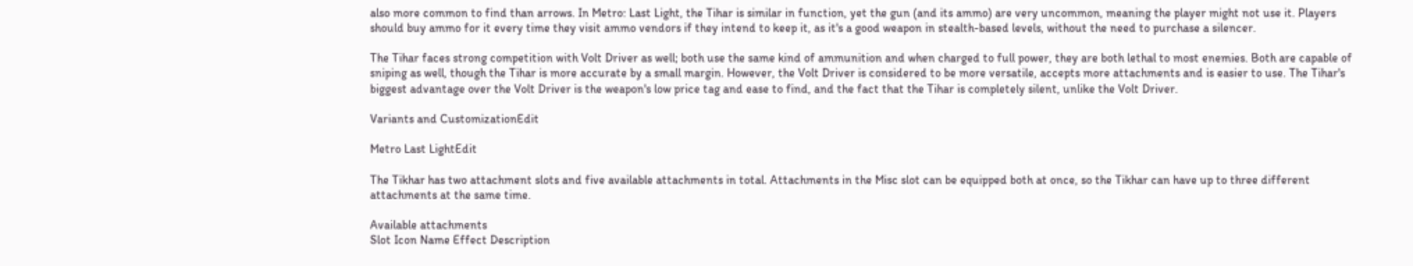also more common to find than arrows. In Metro: Last Light, the Tihar is similar in function, yet the gun (and its ammo) are very uncommon, meaning the player might not use it. Players should buy ammo for it every time they visit ammo vendors if they intend to keep it, as it's a good weapon in stealth-based levels, without the need to purchase a silencer.

The Tihar faces strong competition with Volt Driver as well; both use the same kind of ammunition and when charged to full power, they are both lethal to most enemies. Both are capable of sniping as well, though the Tihar is more accurate by a small margin. However, the Volt Driver is considered to be more versatile, accepts more attachments and is easier to use. The Tihar's biggest advantage over the Volt Driver is the weapon's low price tag and ease to find, and the fact that the Tihar is completely silent, unlike the Volt Driver.

Variants and CustomizationEdit

Metro Last LightEdit

The Tikhar has two attachment slots and five available attachments in total. Attachments in the Misc slot can be equipped both at once, so the Tikhar can have up to three different attachments at the same time.

Available attachments
Slot Icon Name Effect Description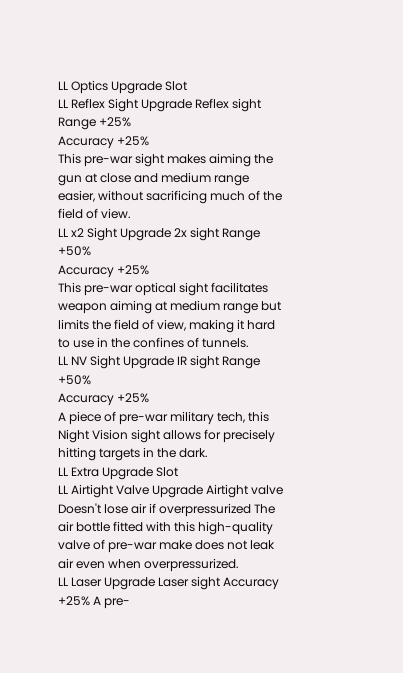LL Optics Upgrade Slot
LL Reflex Sight Upgrade Reflex sight Range +25%
Accuracy +25%
This pre-war sight makes aiming the gun at close and medium range easier, without sacrificing much of the field of view.
LL x2 Sight Upgrade 2x sight Range +50%
Accuracy +25%
This pre-war optical sight facilitates weapon aiming at medium range but limits the field of view, making it hard to use in the confines of tunnels.
LL NV Sight Upgrade IR sight Range +50%
Accuracy +25%
A piece of pre-war military tech, this Night Vision sight allows for precisely hitting targets in the dark.
LL Extra Upgrade Slot
LL Airtight Valve Upgrade Airtight valve Doesn't lose air if overpressurized The air bottle fitted with this high-quality valve of pre-war make does not leak air even when overpressurized.
LL Laser Upgrade Laser sight Accuracy +25% A pre-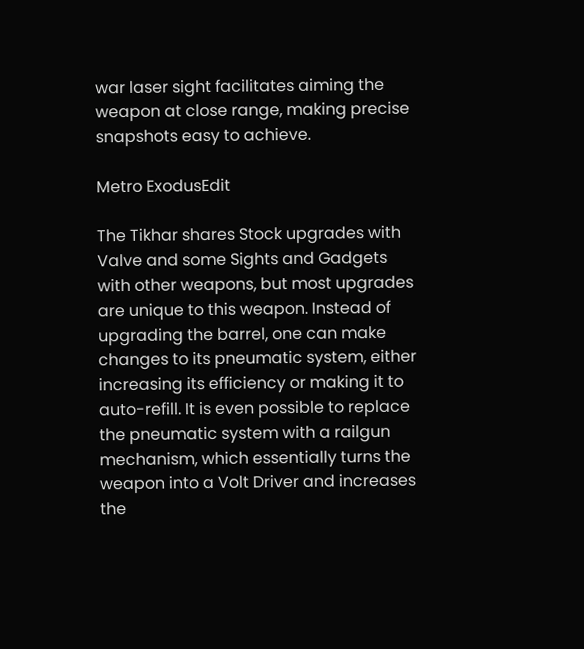war laser sight facilitates aiming the weapon at close range, making precise snapshots easy to achieve.

Metro ExodusEdit

The Tikhar shares Stock upgrades with Valve and some Sights and Gadgets with other weapons, but most upgrades are unique to this weapon. Instead of upgrading the barrel, one can make changes to its pneumatic system, either increasing its efficiency or making it to auto-refill. It is even possible to replace the pneumatic system with a railgun mechanism, which essentially turns the weapon into a Volt Driver and increases the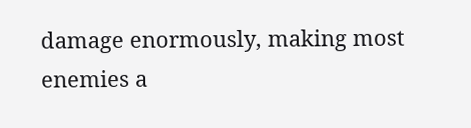damage enormously, making most enemies a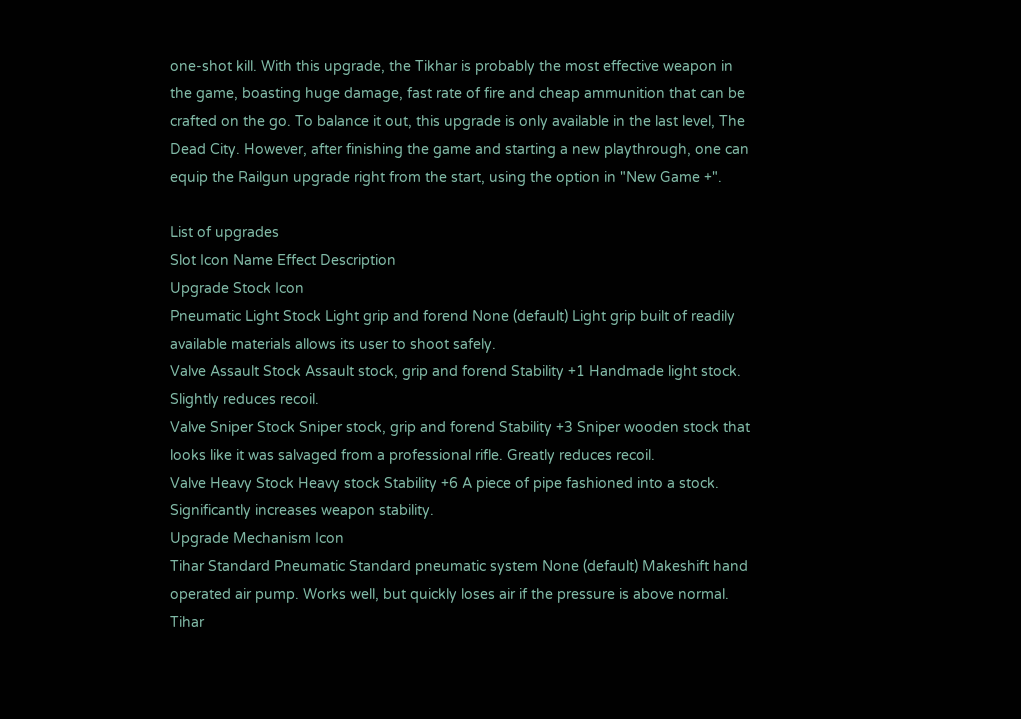one-shot kill. With this upgrade, the Tikhar is probably the most effective weapon in the game, boasting huge damage, fast rate of fire and cheap ammunition that can be crafted on the go. To balance it out, this upgrade is only available in the last level, The Dead City. However, after finishing the game and starting a new playthrough, one can equip the Railgun upgrade right from the start, using the option in "New Game +".

List of upgrades
Slot Icon Name Effect Description
Upgrade Stock Icon
Pneumatic Light Stock Light grip and forend None (default) Light grip built of readily available materials allows its user to shoot safely.
Valve Assault Stock Assault stock, grip and forend Stability +1 Handmade light stock. Slightly reduces recoil.
Valve Sniper Stock Sniper stock, grip and forend Stability +3 Sniper wooden stock that looks like it was salvaged from a professional rifle. Greatly reduces recoil.
Valve Heavy Stock Heavy stock Stability +6 A piece of pipe fashioned into a stock. Significantly increases weapon stability.
Upgrade Mechanism Icon
Tihar Standard Pneumatic Standard pneumatic system None (default) Makeshift hand operated air pump. Works well, but quickly loses air if the pressure is above normal.
Tihar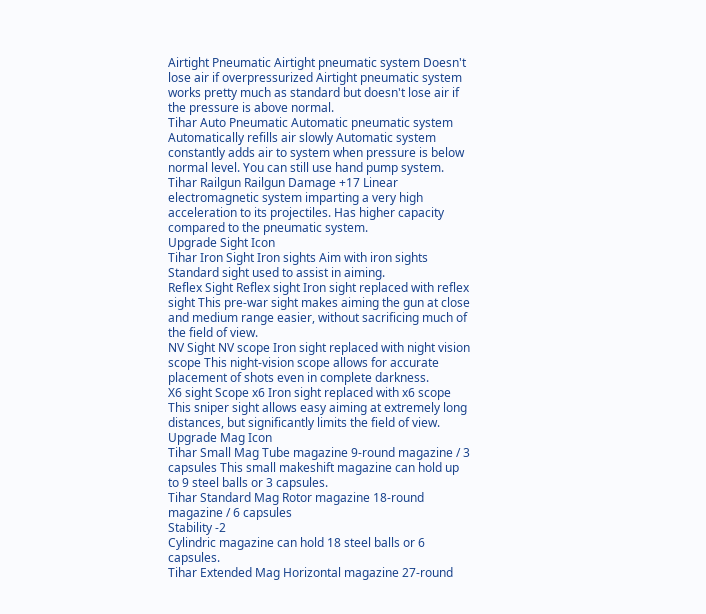Airtight Pneumatic Airtight pneumatic system Doesn't lose air if overpressurized Airtight pneumatic system works pretty much as standard but doesn't lose air if the pressure is above normal.
Tihar Auto Pneumatic Automatic pneumatic system Automatically refills air slowly Automatic system constantly adds air to system when pressure is below normal level. You can still use hand pump system.
Tihar Railgun Railgun Damage +17 Linear electromagnetic system imparting a very high acceleration to its projectiles. Has higher capacity compared to the pneumatic system.
Upgrade Sight Icon
Tihar Iron Sight Iron sights Aim with iron sights Standard sight used to assist in aiming.
Reflex Sight Reflex sight Iron sight replaced with reflex sight This pre-war sight makes aiming the gun at close and medium range easier, without sacrificing much of the field of view.
NV Sight NV scope Iron sight replaced with night vision scope This night-vision scope allows for accurate placement of shots even in complete darkness.
X6 sight Scope x6 Iron sight replaced with x6 scope This sniper sight allows easy aiming at extremely long distances, but significantly limits the field of view.
Upgrade Mag Icon
Tihar Small Mag Tube magazine 9-round magazine / 3 capsules This small makeshift magazine can hold up to 9 steel balls or 3 capsules.
Tihar Standard Mag Rotor magazine 18-round magazine / 6 capsules
Stability -2
Cylindric magazine can hold 18 steel balls or 6 capsules.
Tihar Extended Mag Horizontal magazine 27-round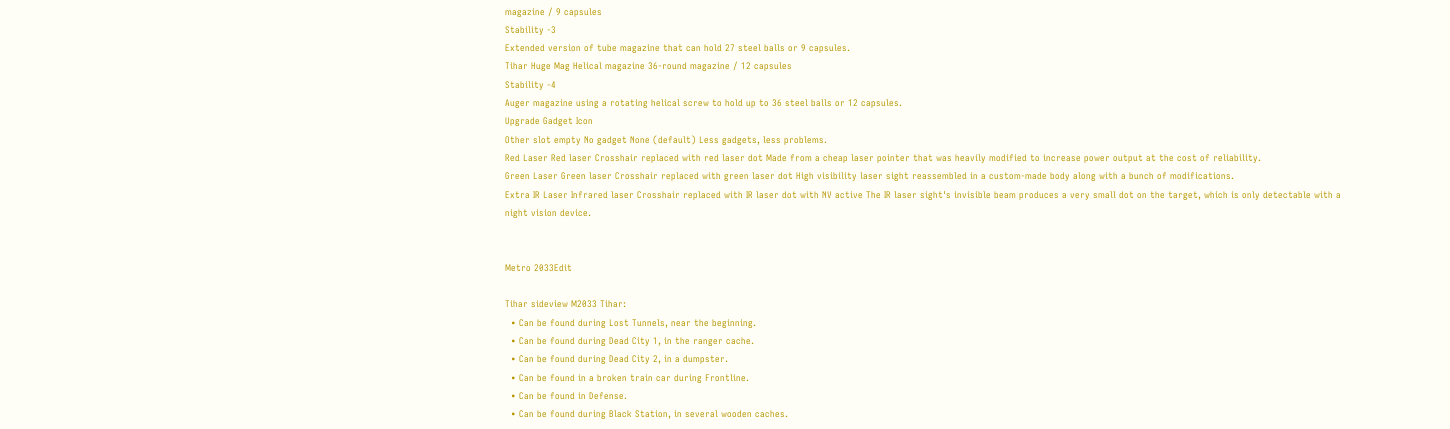magazine / 9 capsules
Stability -3
Extended version of tube magazine that can hold 27 steel balls or 9 capsules.
Tihar Huge Mag Helical magazine 36-round magazine / 12 capsules
Stability -4
Auger magazine using a rotating helical screw to hold up to 36 steel balls or 12 capsules.
Upgrade Gadget Icon
Other slot empty No gadget None (default) Less gadgets, less problems.
Red Laser Red laser Crosshair replaced with red laser dot Made from a cheap laser pointer that was heavily modified to increase power output at the cost of reliability.
Green Laser Green laser Crosshair replaced with green laser dot High visibility laser sight reassembled in a custom-made body along with a bunch of modifications.
Extra IR Laser Infrared laser Crosshair replaced with IR laser dot with NV active The IR laser sight's invisible beam produces a very small dot on the target, which is only detectable with a night vision device.


Metro 2033Edit

Tihar sideview M2033 Tihar:
  • Can be found during Lost Tunnels, near the beginning.
  • Can be found during Dead City 1, in the ranger cache.
  • Can be found during Dead City 2, in a dumpster.
  • Can be found in a broken train car during Frontline.
  • Can be found in Defense.
  • Can be found during Black Station, in several wooden caches.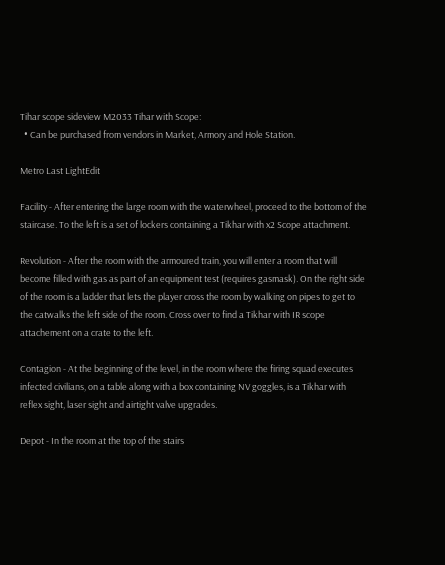Tihar scope sideview M2033 Tihar with Scope:
  • Can be purchased from vendors in Market, Armory and Hole Station.

Metro Last LightEdit

Facility - After entering the large room with the waterwheel, proceed to the bottom of the staircase. To the left is a set of lockers containing a Tikhar with x2 Scope attachment.

Revolution - After the room with the armoured train, you will enter a room that will become filled with gas as part of an equipment test (requires gasmask). On the right side of the room is a ladder that lets the player cross the room by walking on pipes to get to the catwalks the left side of the room. Cross over to find a Tikhar with IR scope attachement on a crate to the left.

Contagion - At the beginning of the level, in the room where the firing squad executes infected civilians, on a table along with a box containing NV goggles, is a Tikhar with reflex sight, laser sight and airtight valve upgrades.

Depot - In the room at the top of the stairs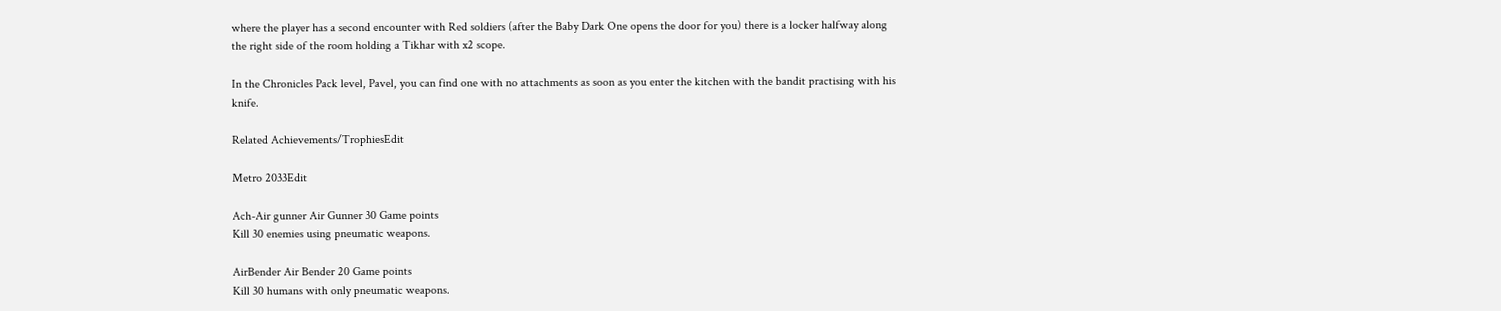where the player has a second encounter with Red soldiers (after the Baby Dark One opens the door for you) there is a locker halfway along the right side of the room holding a Tikhar with x2 scope.

In the Chronicles Pack level, Pavel, you can find one with no attachments as soon as you enter the kitchen with the bandit practising with his knife.

Related Achievements/TrophiesEdit

Metro 2033Edit

Ach-Air gunner Air Gunner 30 Game points
Kill 30 enemies using pneumatic weapons.

AirBender Air Bender 20 Game points
Kill 30 humans with only pneumatic weapons.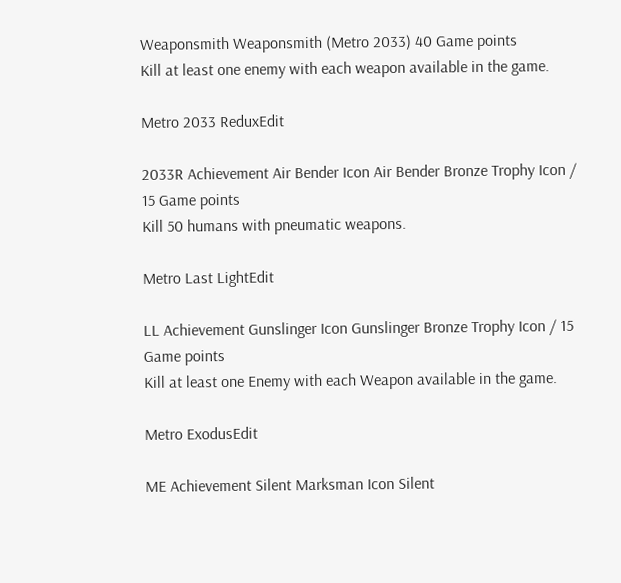Weaponsmith Weaponsmith (Metro 2033) 40 Game points
Kill at least one enemy with each weapon available in the game.

Metro 2033 ReduxEdit

2033R Achievement Air Bender Icon Air Bender Bronze Trophy Icon / 15 Game points
Kill 50 humans with pneumatic weapons.

Metro Last LightEdit

LL Achievement Gunslinger Icon Gunslinger Bronze Trophy Icon / 15 Game points
Kill at least one Enemy with each Weapon available in the game.

Metro ExodusEdit

ME Achievement Silent Marksman Icon Silent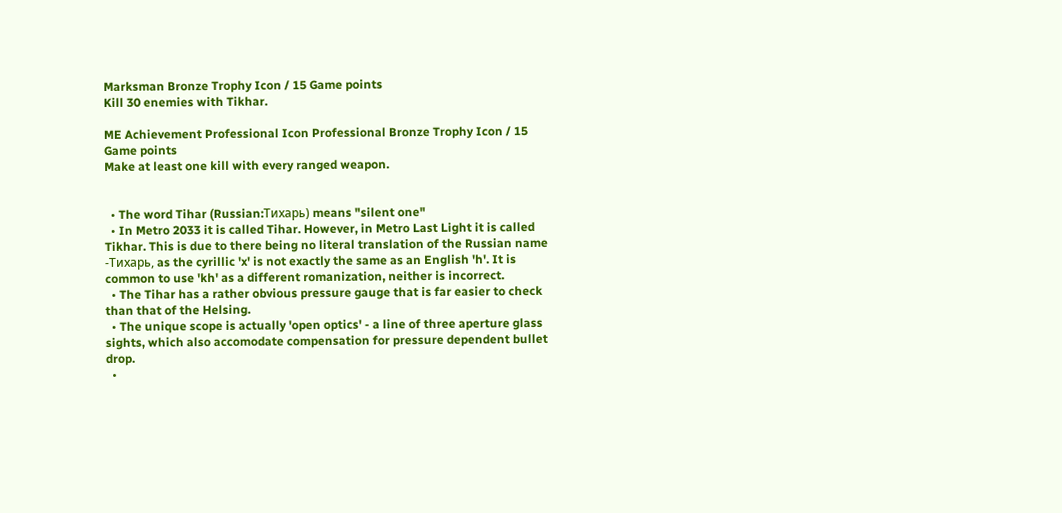Marksman Bronze Trophy Icon / 15 Game points
Kill 30 enemies with Tikhar.

ME Achievement Professional Icon Professional Bronze Trophy Icon / 15 Game points
Make at least one kill with every ranged weapon.


  • The word Tihar (Russian:Тихарь) means "silent one"
  • In Metro 2033 it is called Tihar. However, in Metro Last Light it is called Tikhar. This is due to there being no literal translation of the Russian name -Тихарь, as the cyrillic 'x' is not exactly the same as an English 'h'. It is common to use 'kh' as a different romanization, neither is incorrect.
  • The Tihar has a rather obvious pressure gauge that is far easier to check than that of the Helsing.
  • The unique scope is actually 'open optics' - a line of three aperture glass sights, which also accomodate compensation for pressure dependent bullet drop.
  •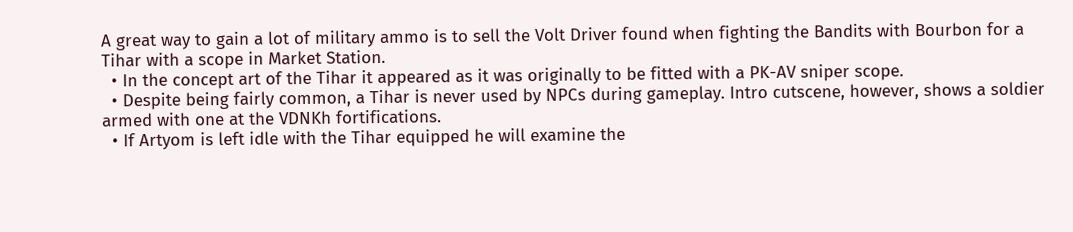A great way to gain a lot of military ammo is to sell the Volt Driver found when fighting the Bandits with Bourbon for a Tihar with a scope in Market Station.
  • In the concept art of the Tihar it appeared as it was originally to be fitted with a PK-AV sniper scope.
  • Despite being fairly common, a Tihar is never used by NPCs during gameplay. Intro cutscene, however, shows a soldier armed with one at the VDNKh fortifications.
  • If Artyom is left idle with the Tihar equipped he will examine the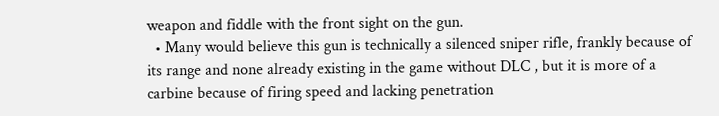weapon and fiddle with the front sight on the gun.
  • Many would believe this gun is technically a silenced sniper rifle, frankly because of its range and none already existing in the game without DLC , but it is more of a carbine because of firing speed and lacking penetration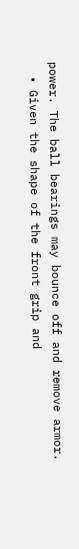power. The ball bearings may bounce off and remove armor.
  • Given the shape of the front grip and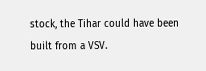stock, the Tihar could have been built from a VSV.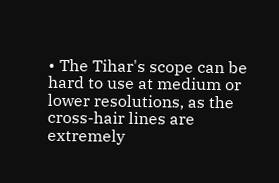• The Tihar's scope can be hard to use at medium or lower resolutions, as the cross-hair lines are extremely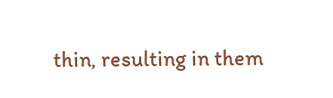thin, resulting in them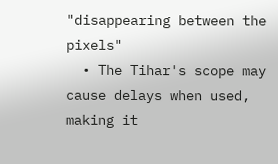"disappearing between the pixels"
  • The Tihar's scope may cause delays when used, making it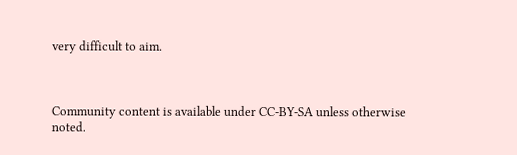very difficult to aim.



Community content is available under CC-BY-SA unless otherwise noted.